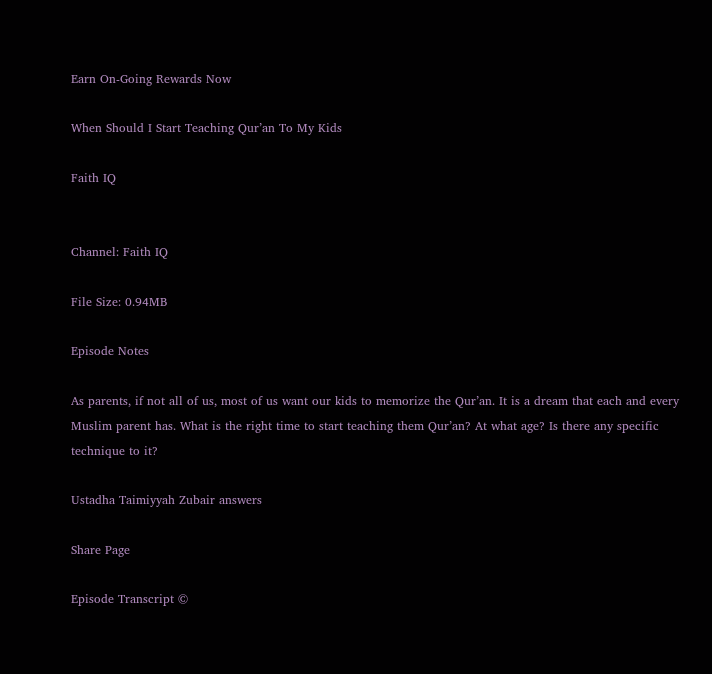Earn On-Going Rewards Now

When Should I Start Teaching Qur’an To My Kids

Faith IQ


Channel: Faith IQ

File Size: 0.94MB

Episode Notes

As parents, if not all of us, most of us want our kids to memorize the Qur’an. It is a dream that each and every Muslim parent has. What is the right time to start teaching them Qur’an? At what age? Is there any specific technique to it?

Ustadha Taimiyyah Zubair answers

Share Page

Episode Transcript ©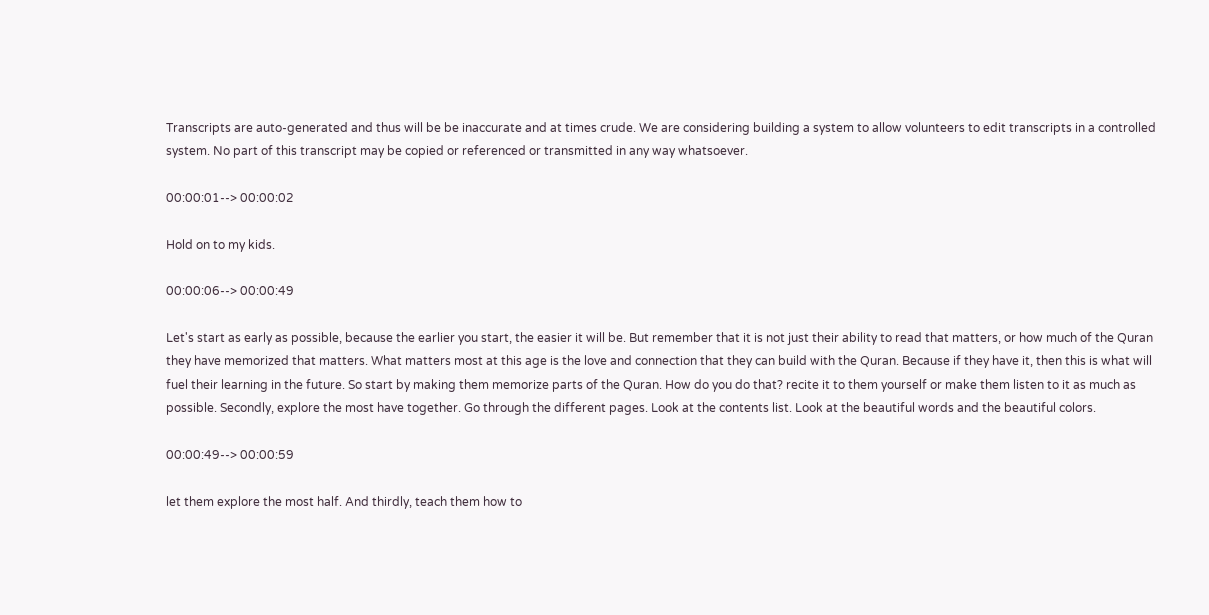Transcripts are auto-generated and thus will be be inaccurate and at times crude. We are considering building a system to allow volunteers to edit transcripts in a controlled system. No part of this transcript may be copied or referenced or transmitted in any way whatsoever.

00:00:01--> 00:00:02

Hold on to my kids.

00:00:06--> 00:00:49

Let's start as early as possible, because the earlier you start, the easier it will be. But remember that it is not just their ability to read that matters, or how much of the Quran they have memorized that matters. What matters most at this age is the love and connection that they can build with the Quran. Because if they have it, then this is what will fuel their learning in the future. So start by making them memorize parts of the Quran. How do you do that? recite it to them yourself or make them listen to it as much as possible. Secondly, explore the most have together. Go through the different pages. Look at the contents list. Look at the beautiful words and the beautiful colors.

00:00:49--> 00:00:59

let them explore the most half. And thirdly, teach them how to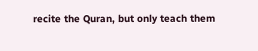recite the Quran, but only teach them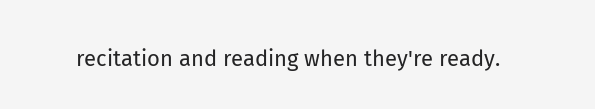recitation and reading when they're ready.